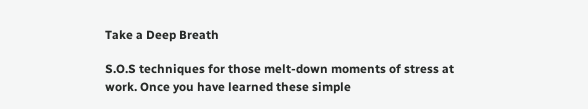Take a Deep Breath

S.O.S techniques for those melt-down moments of stress at work. Once you have learned these simple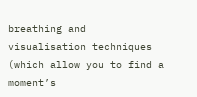breathing and visualisation techniques (which allow you to find a moment’s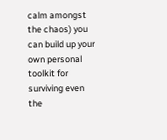calm amongst the chaos) you can build up your own personal toolkit for surviving even the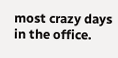most crazy days in the office.